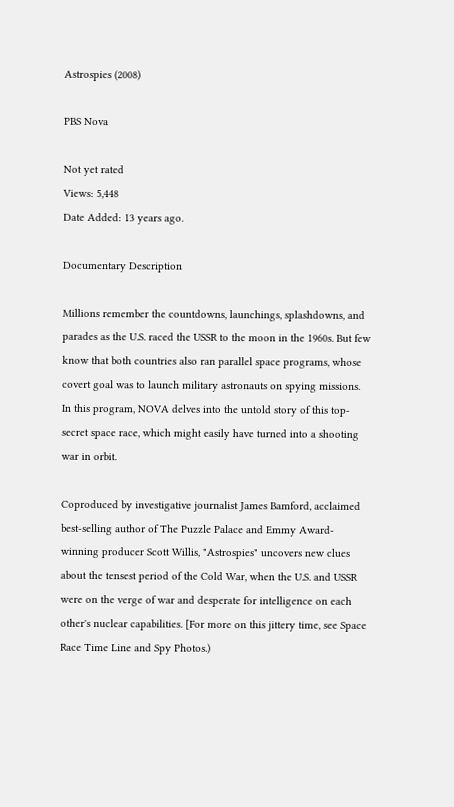Astrospies (2008)

PBS Nova

Not yet rated
Views: 5,448
Date Added: 13 years ago.

Documentary Description

Millions remember the countdowns, launchings, splashdowns, and parades as the U.S. raced the USSR to the moon in the 1960s. But few know that both countries also ran parallel space programs, whose covert goal was to launch military astronauts on spying missions. In this program, NOVA delves into the untold story of this top-secret space race, which might easily have turned into a shooting war in orbit.

Coproduced by investigative journalist James Bamford, acclaimed best-selling author of The Puzzle Palace and Emmy Award-winning producer Scott Willis, "Astrospies" uncovers new clues about the tensest period of the Cold War, when the U.S. and USSR were on the verge of war and desperate for intelligence on each other's nuclear capabilities. [For more on this jittery time, see Space Race Time Line and Spy Photos.)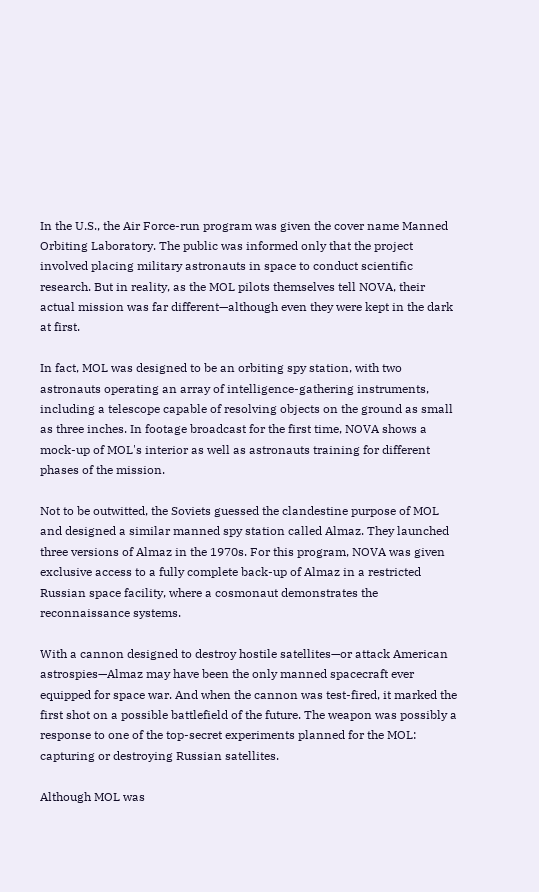In the U.S., the Air Force-run program was given the cover name Manned Orbiting Laboratory. The public was informed only that the project involved placing military astronauts in space to conduct scientific research. But in reality, as the MOL pilots themselves tell NOVA, their actual mission was far different—although even they were kept in the dark at first.

In fact, MOL was designed to be an orbiting spy station, with two astronauts operating an array of intelligence-gathering instruments, including a telescope capable of resolving objects on the ground as small as three inches. In footage broadcast for the first time, NOVA shows a mock-up of MOL's interior as well as astronauts training for different phases of the mission.

Not to be outwitted, the Soviets guessed the clandestine purpose of MOL and designed a similar manned spy station called Almaz. They launched three versions of Almaz in the 1970s. For this program, NOVA was given exclusive access to a fully complete back-up of Almaz in a restricted Russian space facility, where a cosmonaut demonstrates the reconnaissance systems.

With a cannon designed to destroy hostile satellites—or attack American astrospies—Almaz may have been the only manned spacecraft ever equipped for space war. And when the cannon was test-fired, it marked the first shot on a possible battlefield of the future. The weapon was possibly a response to one of the top-secret experiments planned for the MOL: capturing or destroying Russian satellites.

Although MOL was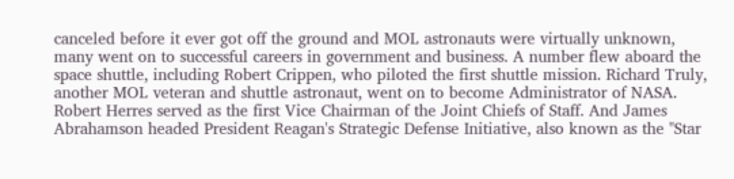canceled before it ever got off the ground and MOL astronauts were virtually unknown, many went on to successful careers in government and business. A number flew aboard the space shuttle, including Robert Crippen, who piloted the first shuttle mission. Richard Truly, another MOL veteran and shuttle astronaut, went on to become Administrator of NASA. Robert Herres served as the first Vice Chairman of the Joint Chiefs of Staff. And James Abrahamson headed President Reagan's Strategic Defense Initiative, also known as the "Star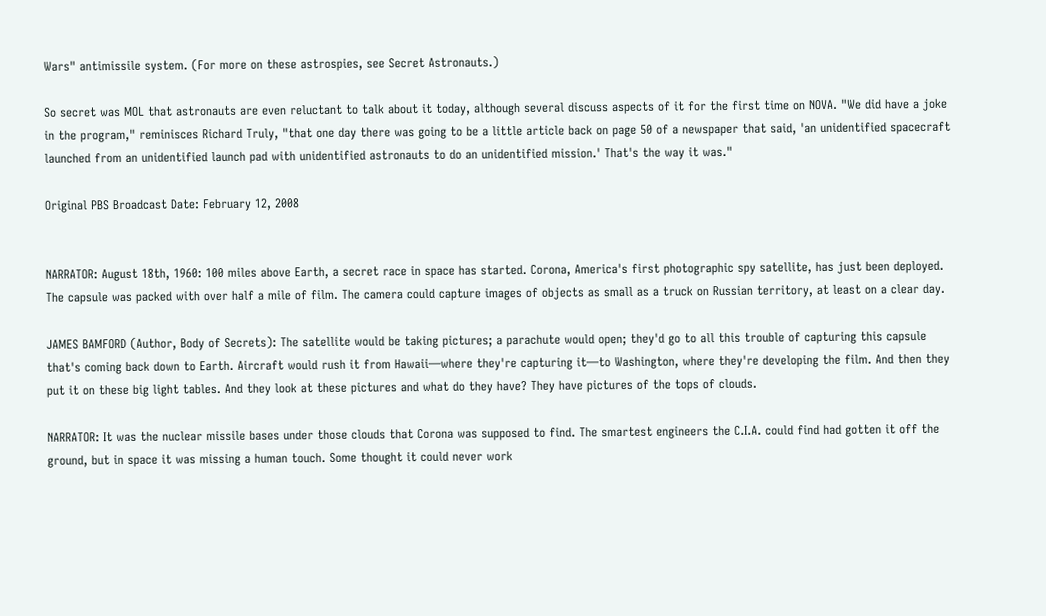Wars" antimissile system. (For more on these astrospies, see Secret Astronauts.)

So secret was MOL that astronauts are even reluctant to talk about it today, although several discuss aspects of it for the first time on NOVA. "We did have a joke in the program," reminisces Richard Truly, "that one day there was going to be a little article back on page 50 of a newspaper that said, 'an unidentified spacecraft launched from an unidentified launch pad with unidentified astronauts to do an unidentified mission.' That's the way it was."

Original PBS Broadcast Date: February 12, 2008


NARRATOR: August 18th, 1960: 100 miles above Earth, a secret race in space has started. Corona, America's first photographic spy satellite, has just been deployed. The capsule was packed with over half a mile of film. The camera could capture images of objects as small as a truck on Russian territory, at least on a clear day.

JAMES BAMFORD (Author, Body of Secrets): The satellite would be taking pictures; a parachute would open; they'd go to all this trouble of capturing this capsule that's coming back down to Earth. Aircraft would rush it from Hawaii—where they're capturing it—to Washington, where they're developing the film. And then they put it on these big light tables. And they look at these pictures and what do they have? They have pictures of the tops of clouds.

NARRATOR: It was the nuclear missile bases under those clouds that Corona was supposed to find. The smartest engineers the C.I.A. could find had gotten it off the ground, but in space it was missing a human touch. Some thought it could never work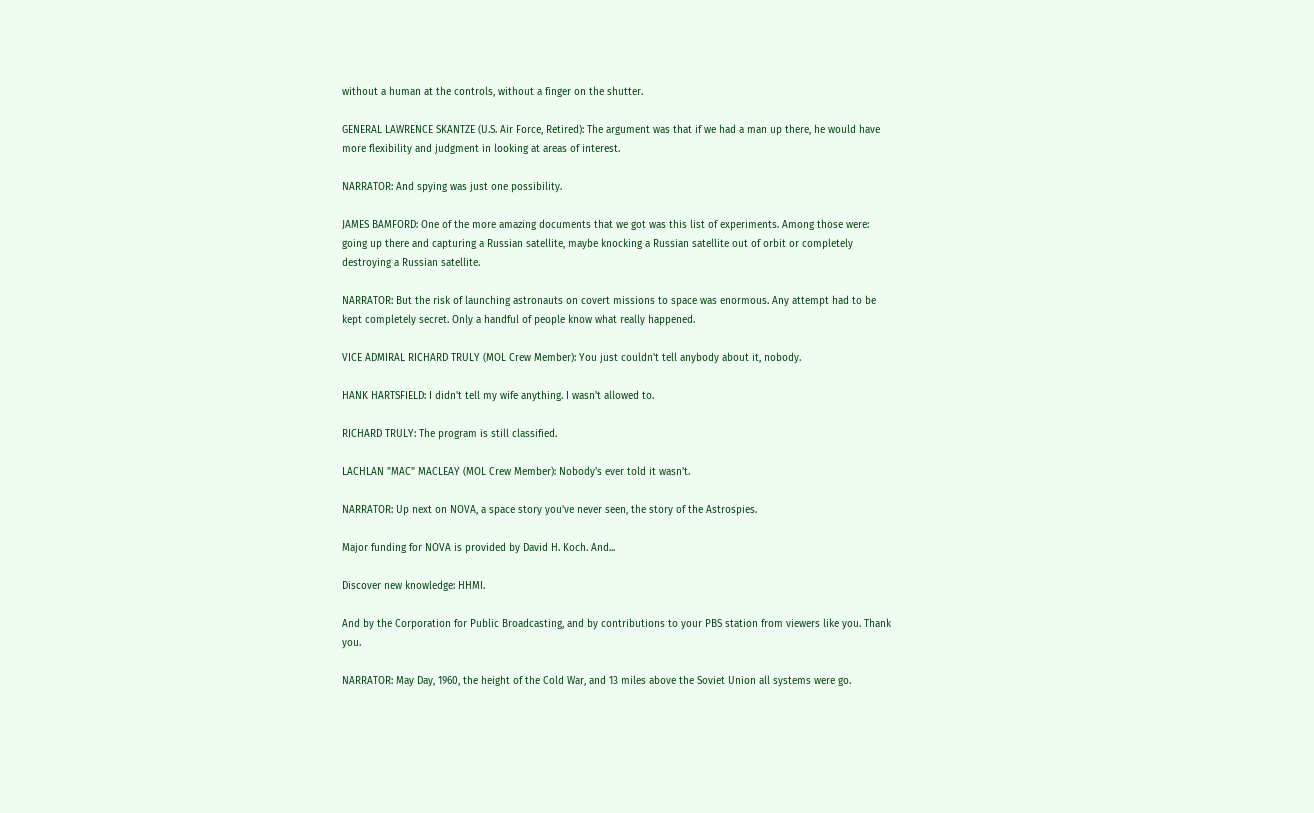without a human at the controls, without a finger on the shutter.

GENERAL LAWRENCE SKANTZE (U.S. Air Force, Retired): The argument was that if we had a man up there, he would have more flexibility and judgment in looking at areas of interest.

NARRATOR: And spying was just one possibility.

JAMES BAMFORD: One of the more amazing documents that we got was this list of experiments. Among those were: going up there and capturing a Russian satellite, maybe knocking a Russian satellite out of orbit or completely destroying a Russian satellite.

NARRATOR: But the risk of launching astronauts on covert missions to space was enormous. Any attempt had to be kept completely secret. Only a handful of people know what really happened.

VICE ADMIRAL RICHARD TRULY (MOL Crew Member): You just couldn't tell anybody about it, nobody.

HANK HARTSFIELD: I didn't tell my wife anything. I wasn't allowed to.

RICHARD TRULY: The program is still classified.

LACHLAN "MAC" MACLEAY (MOL Crew Member): Nobody's ever told it wasn't.

NARRATOR: Up next on NOVA, a space story you've never seen, the story of the Astrospies.

Major funding for NOVA is provided by David H. Koch. And...

Discover new knowledge: HHMI.

And by the Corporation for Public Broadcasting, and by contributions to your PBS station from viewers like you. Thank you.

NARRATOR: May Day, 1960, the height of the Cold War, and 13 miles above the Soviet Union all systems were go.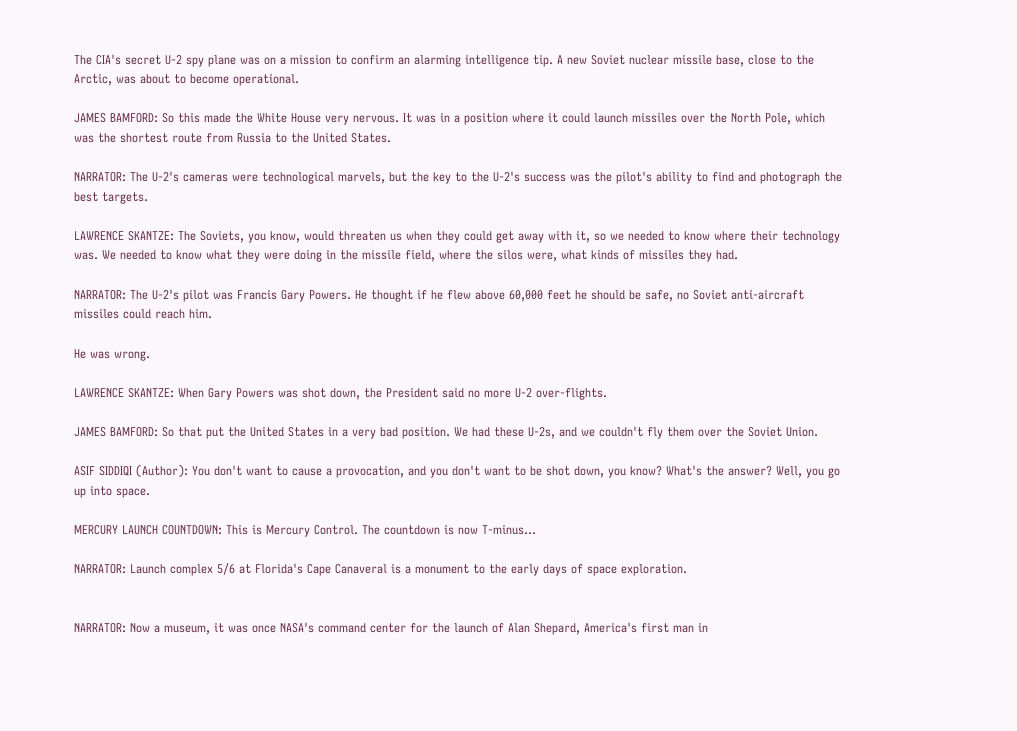The CIA's secret U-2 spy plane was on a mission to confirm an alarming intelligence tip. A new Soviet nuclear missile base, close to the Arctic, was about to become operational.

JAMES BAMFORD: So this made the White House very nervous. It was in a position where it could launch missiles over the North Pole, which was the shortest route from Russia to the United States.

NARRATOR: The U-2's cameras were technological marvels, but the key to the U-2's success was the pilot's ability to find and photograph the best targets.

LAWRENCE SKANTZE: The Soviets, you know, would threaten us when they could get away with it, so we needed to know where their technology was. We needed to know what they were doing in the missile field, where the silos were, what kinds of missiles they had.

NARRATOR: The U-2's pilot was Francis Gary Powers. He thought if he flew above 60,000 feet he should be safe, no Soviet anti-aircraft missiles could reach him.

He was wrong.

LAWRENCE SKANTZE: When Gary Powers was shot down, the President said no more U-2 over-flights.

JAMES BAMFORD: So that put the United States in a very bad position. We had these U-2s, and we couldn't fly them over the Soviet Union.

ASIF SIDDIQI (Author): You don't want to cause a provocation, and you don't want to be shot down, you know? What's the answer? Well, you go up into space.

MERCURY LAUNCH COUNTDOWN: This is Mercury Control. The countdown is now T-minus...

NARRATOR: Launch complex 5/6 at Florida's Cape Canaveral is a monument to the early days of space exploration.


NARRATOR: Now a museum, it was once NASA's command center for the launch of Alan Shepard, America's first man in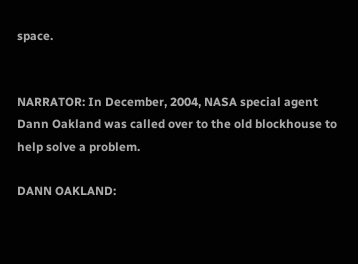space.


NARRATOR: In December, 2004, NASA special agent Dann Oakland was called over to the old blockhouse to help solve a problem.

DANN OAKLAND: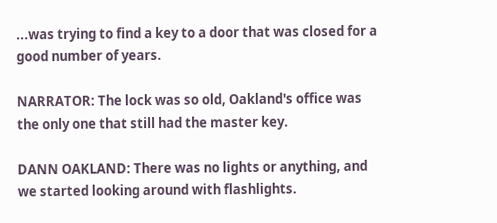...was trying to find a key to a door that was closed for a good number of years.

NARRATOR: The lock was so old, Oakland's office was the only one that still had the master key.

DANN OAKLAND: There was no lights or anything, and we started looking around with flashlights.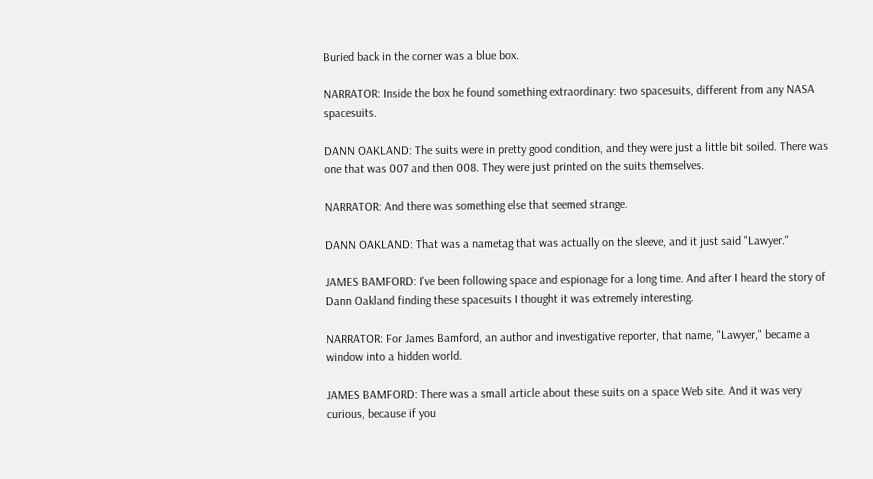Buried back in the corner was a blue box.

NARRATOR: Inside the box he found something extraordinary: two spacesuits, different from any NASA spacesuits.

DANN OAKLAND: The suits were in pretty good condition, and they were just a little bit soiled. There was one that was 007 and then 008. They were just printed on the suits themselves.

NARRATOR: And there was something else that seemed strange.

DANN OAKLAND: That was a nametag that was actually on the sleeve, and it just said "Lawyer."

JAMES BAMFORD: I've been following space and espionage for a long time. And after I heard the story of Dann Oakland finding these spacesuits I thought it was extremely interesting.

NARRATOR: For James Bamford, an author and investigative reporter, that name, "Lawyer," became a window into a hidden world.

JAMES BAMFORD: There was a small article about these suits on a space Web site. And it was very curious, because if you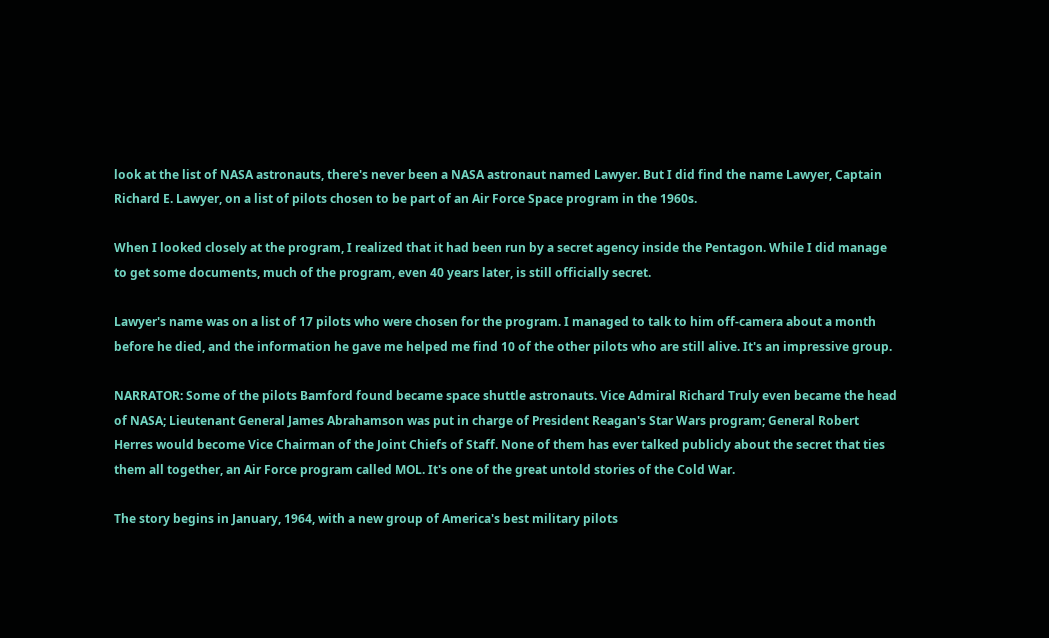look at the list of NASA astronauts, there's never been a NASA astronaut named Lawyer. But I did find the name Lawyer, Captain Richard E. Lawyer, on a list of pilots chosen to be part of an Air Force Space program in the 1960s.

When I looked closely at the program, I realized that it had been run by a secret agency inside the Pentagon. While I did manage to get some documents, much of the program, even 40 years later, is still officially secret.

Lawyer's name was on a list of 17 pilots who were chosen for the program. I managed to talk to him off-camera about a month before he died, and the information he gave me helped me find 10 of the other pilots who are still alive. It's an impressive group.

NARRATOR: Some of the pilots Bamford found became space shuttle astronauts. Vice Admiral Richard Truly even became the head of NASA; Lieutenant General James Abrahamson was put in charge of President Reagan's Star Wars program; General Robert Herres would become Vice Chairman of the Joint Chiefs of Staff. None of them has ever talked publicly about the secret that ties them all together, an Air Force program called MOL. It's one of the great untold stories of the Cold War.

The story begins in January, 1964, with a new group of America's best military pilots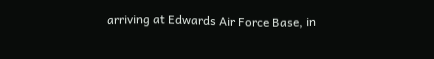arriving at Edwards Air Force Base, in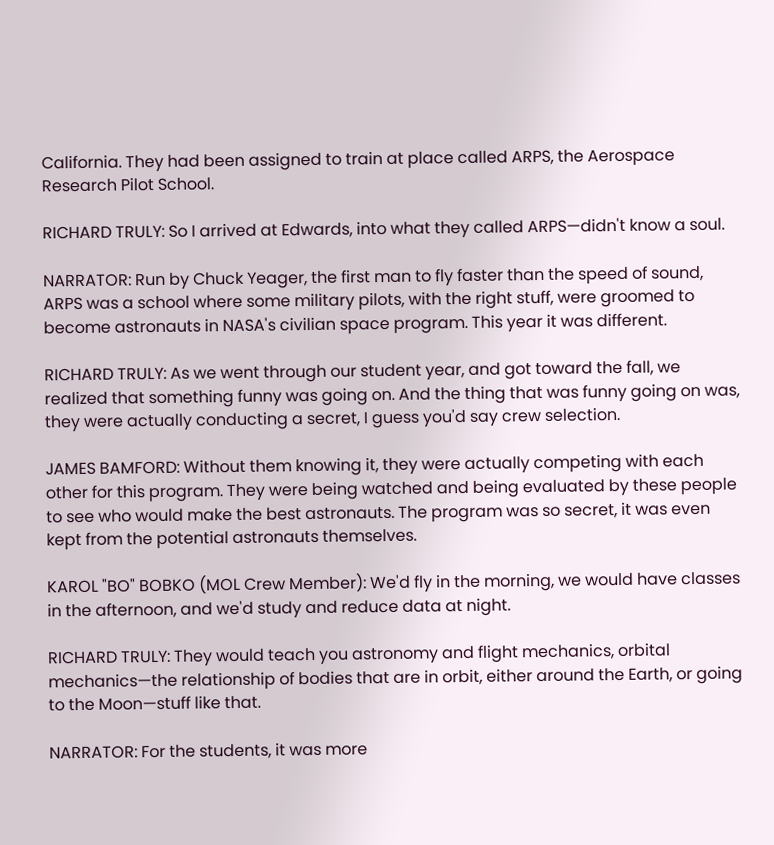California. They had been assigned to train at place called ARPS, the Aerospace Research Pilot School.

RICHARD TRULY: So I arrived at Edwards, into what they called ARPS—didn't know a soul.

NARRATOR: Run by Chuck Yeager, the first man to fly faster than the speed of sound, ARPS was a school where some military pilots, with the right stuff, were groomed to become astronauts in NASA's civilian space program. This year it was different.

RICHARD TRULY: As we went through our student year, and got toward the fall, we realized that something funny was going on. And the thing that was funny going on was, they were actually conducting a secret, I guess you'd say crew selection.

JAMES BAMFORD: Without them knowing it, they were actually competing with each other for this program. They were being watched and being evaluated by these people to see who would make the best astronauts. The program was so secret, it was even kept from the potential astronauts themselves.

KAROL "BO" BOBKO (MOL Crew Member): We'd fly in the morning, we would have classes in the afternoon, and we'd study and reduce data at night.

RICHARD TRULY: They would teach you astronomy and flight mechanics, orbital mechanics—the relationship of bodies that are in orbit, either around the Earth, or going to the Moon—stuff like that.

NARRATOR: For the students, it was more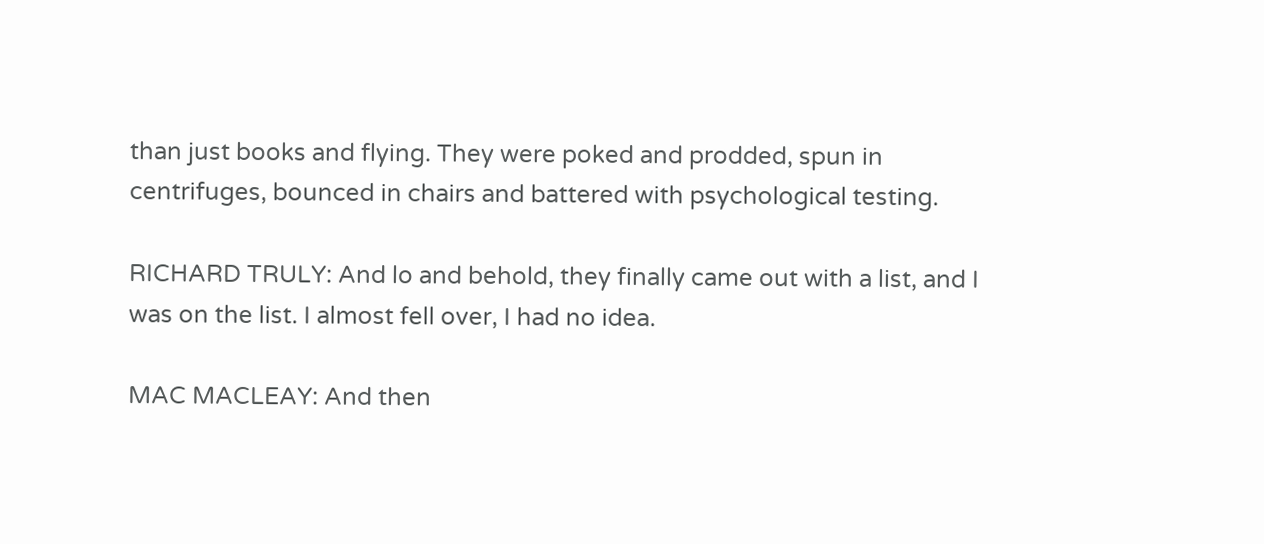than just books and flying. They were poked and prodded, spun in centrifuges, bounced in chairs and battered with psychological testing.

RICHARD TRULY: And lo and behold, they finally came out with a list, and I was on the list. I almost fell over, I had no idea.

MAC MACLEAY: And then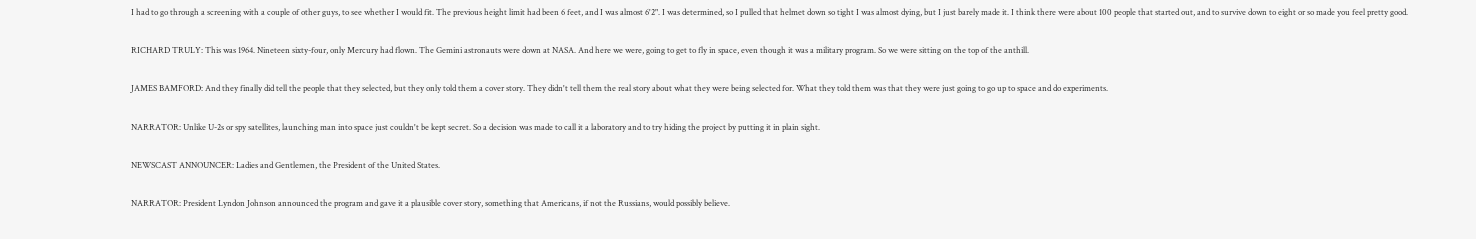I had to go through a screening with a couple of other guys, to see whether I would fit. The previous height limit had been 6 feet, and I was almost 6'2". I was determined, so I pulled that helmet down so tight I was almost dying, but I just barely made it. I think there were about 100 people that started out, and to survive down to eight or so made you feel pretty good.

RICHARD TRULY: This was 1964. Nineteen sixty-four, only Mercury had flown. The Gemini astronauts were down at NASA. And here we were, going to get to fly in space, even though it was a military program. So we were sitting on the top of the anthill.

JAMES BAMFORD: And they finally did tell the people that they selected, but they only told them a cover story. They didn't tell them the real story about what they were being selected for. What they told them was that they were just going to go up to space and do experiments.

NARRATOR: Unlike U-2s or spy satellites, launching man into space just couldn't be kept secret. So a decision was made to call it a laboratory and to try hiding the project by putting it in plain sight.

NEWSCAST ANNOUNCER: Ladies and Gentlemen, the President of the United States.

NARRATOR: President Lyndon Johnson announced the program and gave it a plausible cover story, something that Americans, if not the Russians, would possibly believe.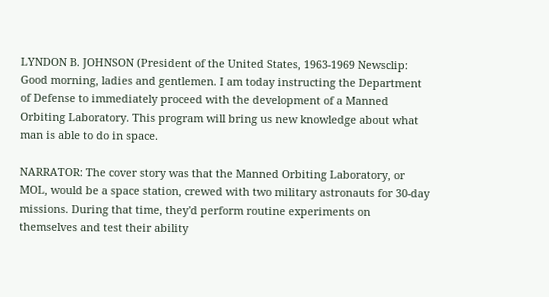LYNDON B. JOHNSON (President of the United States, 1963-1969 Newsclip: Good morning, ladies and gentlemen. I am today instructing the Department of Defense to immediately proceed with the development of a Manned Orbiting Laboratory. This program will bring us new knowledge about what man is able to do in space.

NARRATOR: The cover story was that the Manned Orbiting Laboratory, or MOL, would be a space station, crewed with two military astronauts for 30-day missions. During that time, they'd perform routine experiments on themselves and test their ability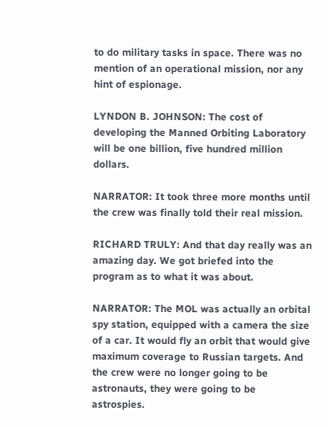to do military tasks in space. There was no mention of an operational mission, nor any hint of espionage.

LYNDON B. JOHNSON: The cost of developing the Manned Orbiting Laboratory will be one billion, five hundred million dollars.

NARRATOR: It took three more months until the crew was finally told their real mission.

RICHARD TRULY: And that day really was an amazing day. We got briefed into the program as to what it was about.

NARRATOR: The MOL was actually an orbital spy station, equipped with a camera the size of a car. It would fly an orbit that would give maximum coverage to Russian targets. And the crew were no longer going to be astronauts, they were going to be astrospies.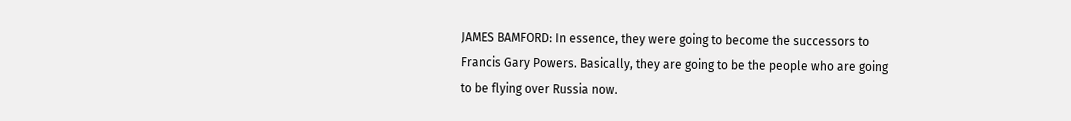JAMES BAMFORD: In essence, they were going to become the successors to Francis Gary Powers. Basically, they are going to be the people who are going to be flying over Russia now.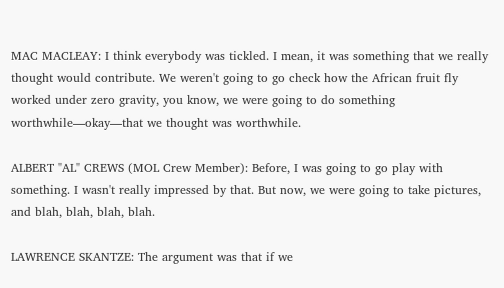MAC MACLEAY: I think everybody was tickled. I mean, it was something that we really thought would contribute. We weren't going to go check how the African fruit fly worked under zero gravity, you know, we were going to do something worthwhile—okay—that we thought was worthwhile.

ALBERT "AL" CREWS (MOL Crew Member): Before, I was going to go play with something. I wasn't really impressed by that. But now, we were going to take pictures, and blah, blah, blah, blah.

LAWRENCE SKANTZE: The argument was that if we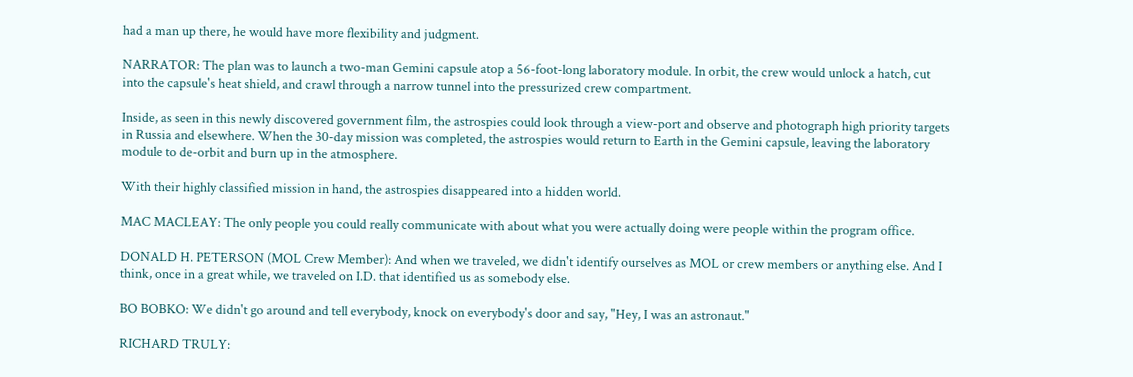had a man up there, he would have more flexibility and judgment.

NARRATOR: The plan was to launch a two-man Gemini capsule atop a 56-foot-long laboratory module. In orbit, the crew would unlock a hatch, cut into the capsule's heat shield, and crawl through a narrow tunnel into the pressurized crew compartment.

Inside, as seen in this newly discovered government film, the astrospies could look through a view-port and observe and photograph high priority targets in Russia and elsewhere. When the 30-day mission was completed, the astrospies would return to Earth in the Gemini capsule, leaving the laboratory module to de-orbit and burn up in the atmosphere.

With their highly classified mission in hand, the astrospies disappeared into a hidden world.

MAC MACLEAY: The only people you could really communicate with about what you were actually doing were people within the program office.

DONALD H. PETERSON (MOL Crew Member): And when we traveled, we didn't identify ourselves as MOL or crew members or anything else. And I think, once in a great while, we traveled on I.D. that identified us as somebody else.

BO BOBKO: We didn't go around and tell everybody, knock on everybody's door and say, "Hey, I was an astronaut."

RICHARD TRULY: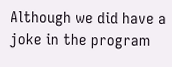Although we did have a joke in the program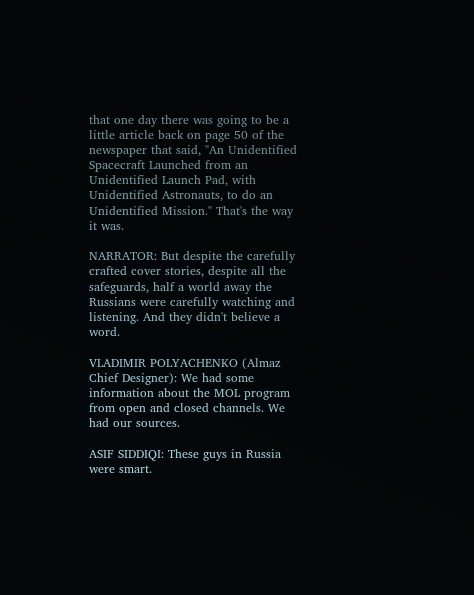that one day there was going to be a little article back on page 50 of the newspaper that said, "An Unidentified Spacecraft Launched from an Unidentified Launch Pad, with Unidentified Astronauts, to do an Unidentified Mission." That's the way it was.

NARRATOR: But despite the carefully crafted cover stories, despite all the safeguards, half a world away the Russians were carefully watching and listening. And they didn't believe a word.

VLADIMIR POLYACHENKO (Almaz Chief Designer): We had some information about the MOL program from open and closed channels. We had our sources.

ASIF SIDDIQI: These guys in Russia were smart.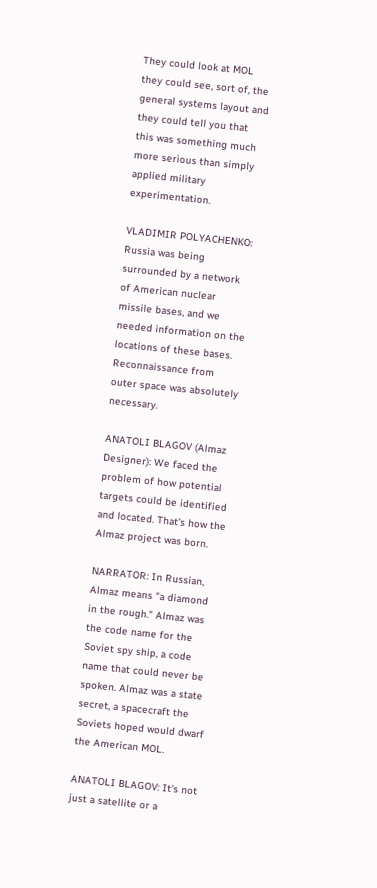They could look at MOL they could see, sort of, the general systems layout and they could tell you that this was something much more serious than simply applied military experimentation.

VLADIMIR POLYACHENKO: Russia was being surrounded by a network of American nuclear missile bases, and we needed information on the locations of these bases. Reconnaissance from outer space was absolutely necessary.

ANATOLI BLAGOV (Almaz Designer): We faced the problem of how potential targets could be identified and located. That's how the Almaz project was born.

NARRATOR: In Russian, Almaz means "a diamond in the rough." Almaz was the code name for the Soviet spy ship, a code name that could never be spoken. Almaz was a state secret, a spacecraft the Soviets hoped would dwarf the American MOL.

ANATOLI BLAGOV: It's not just a satellite or a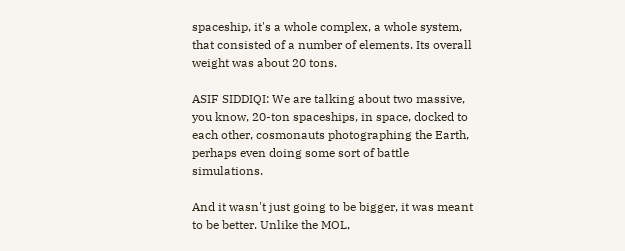spaceship, it's a whole complex, a whole system, that consisted of a number of elements. Its overall weight was about 20 tons.

ASIF SIDDIQI: We are talking about two massive, you know, 20-ton spaceships, in space, docked to each other, cosmonauts photographing the Earth, perhaps even doing some sort of battle simulations.

And it wasn't just going to be bigger, it was meant to be better. Unlike the MOL,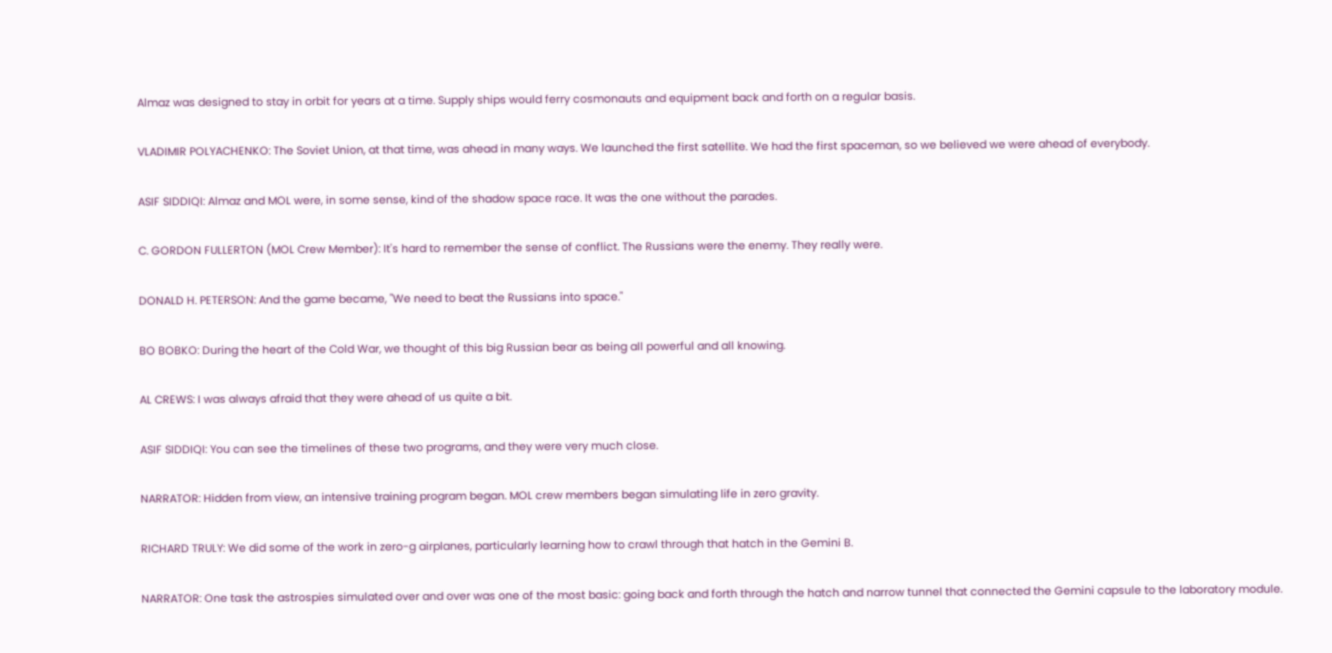Almaz was designed to stay in orbit for years at a time. Supply ships would ferry cosmonauts and equipment back and forth on a regular basis.

VLADIMIR POLYACHENKO: The Soviet Union, at that time, was ahead in many ways. We launched the first satellite. We had the first spaceman, so we believed we were ahead of everybody.

ASIF SIDDIQI: Almaz and MOL were, in some sense, kind of the shadow space race. It was the one without the parades.

C. GORDON FULLERTON (MOL Crew Member): It's hard to remember the sense of conflict. The Russians were the enemy. They really were.

DONALD H. PETERSON: And the game became, "We need to beat the Russians into space."

BO BOBKO: During the heart of the Cold War, we thought of this big Russian bear as being all powerful and all knowing.

AL CREWS: I was always afraid that they were ahead of us quite a bit.

ASIF SIDDIQI: You can see the timelines of these two programs, and they were very much close.

NARRATOR: Hidden from view, an intensive training program began. MOL crew members began simulating life in zero gravity.

RICHARD TRULY: We did some of the work in zero-g airplanes, particularly learning how to crawl through that hatch in the Gemini B.

NARRATOR: One task the astrospies simulated over and over was one of the most basic: going back and forth through the hatch and narrow tunnel that connected the Gemini capsule to the laboratory module.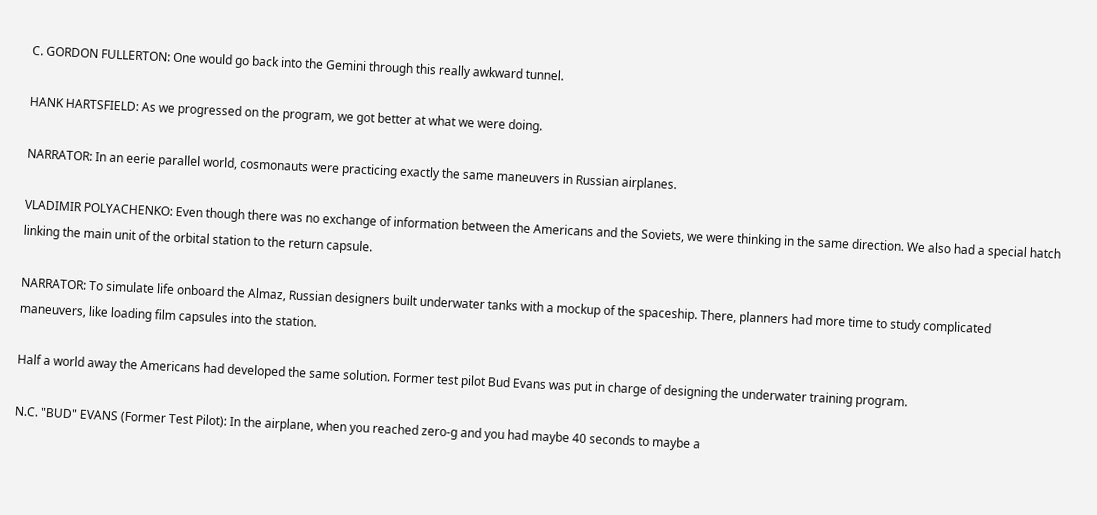C. GORDON FULLERTON: One would go back into the Gemini through this really awkward tunnel.

HANK HARTSFIELD: As we progressed on the program, we got better at what we were doing.

NARRATOR: In an eerie parallel world, cosmonauts were practicing exactly the same maneuvers in Russian airplanes.

VLADIMIR POLYACHENKO: Even though there was no exchange of information between the Americans and the Soviets, we were thinking in the same direction. We also had a special hatch linking the main unit of the orbital station to the return capsule.

NARRATOR: To simulate life onboard the Almaz, Russian designers built underwater tanks with a mockup of the spaceship. There, planners had more time to study complicated maneuvers, like loading film capsules into the station.

Half a world away the Americans had developed the same solution. Former test pilot Bud Evans was put in charge of designing the underwater training program.

N.C. "BUD" EVANS (Former Test Pilot): In the airplane, when you reached zero-g and you had maybe 40 seconds to maybe a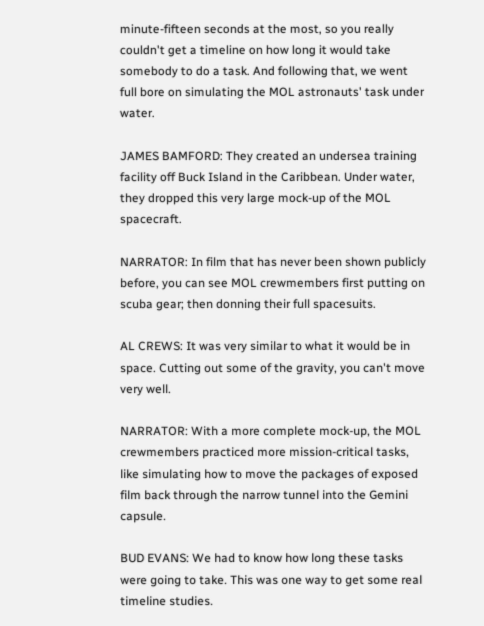minute-fifteen seconds at the most, so you really couldn't get a timeline on how long it would take somebody to do a task. And following that, we went full bore on simulating the MOL astronauts' task under water.

JAMES BAMFORD: They created an undersea training facility off Buck Island in the Caribbean. Under water, they dropped this very large mock-up of the MOL spacecraft.

NARRATOR: In film that has never been shown publicly before, you can see MOL crewmembers first putting on scuba gear; then donning their full spacesuits.

AL CREWS: It was very similar to what it would be in space. Cutting out some of the gravity, you can't move very well.

NARRATOR: With a more complete mock-up, the MOL crewmembers practiced more mission-critical tasks, like simulating how to move the packages of exposed film back through the narrow tunnel into the Gemini capsule.

BUD EVANS: We had to know how long these tasks were going to take. This was one way to get some real timeline studies.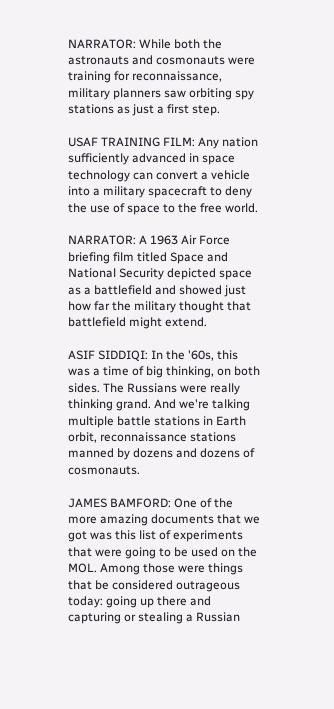NARRATOR: While both the astronauts and cosmonauts were training for reconnaissance, military planners saw orbiting spy stations as just a first step.

USAF TRAINING FILM: Any nation sufficiently advanced in space technology can convert a vehicle into a military spacecraft to deny the use of space to the free world.

NARRATOR: A 1963 Air Force briefing film titled Space and National Security depicted space as a battlefield and showed just how far the military thought that battlefield might extend.

ASIF SIDDIQI: In the '60s, this was a time of big thinking, on both sides. The Russians were really thinking grand. And we're talking multiple battle stations in Earth orbit, reconnaissance stations manned by dozens and dozens of cosmonauts.

JAMES BAMFORD: One of the more amazing documents that we got was this list of experiments that were going to be used on the MOL. Among those were things that be considered outrageous today: going up there and capturing or stealing a Russian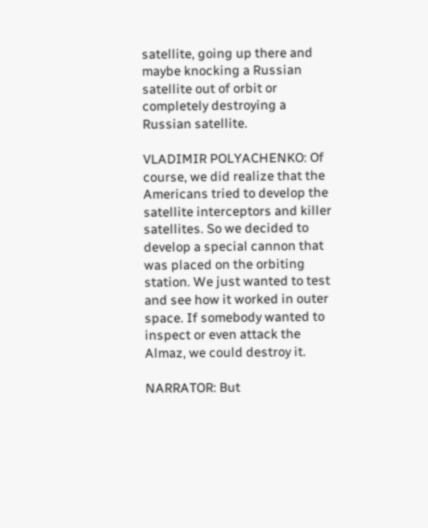satellite, going up there and maybe knocking a Russian satellite out of orbit or completely destroying a Russian satellite.

VLADIMIR POLYACHENKO: Of course, we did realize that the Americans tried to develop the satellite interceptors and killer satellites. So we decided to develop a special cannon that was placed on the orbiting station. We just wanted to test and see how it worked in outer space. If somebody wanted to inspect or even attack the Almaz, we could destroy it.

NARRATOR: But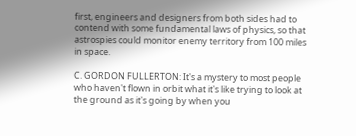first, engineers and designers from both sides had to contend with some fundamental laws of physics, so that astrospies could monitor enemy territory from 100 miles in space.

C. GORDON FULLERTON: It's a mystery to most people who haven't flown in orbit what it's like trying to look at the ground as it's going by when you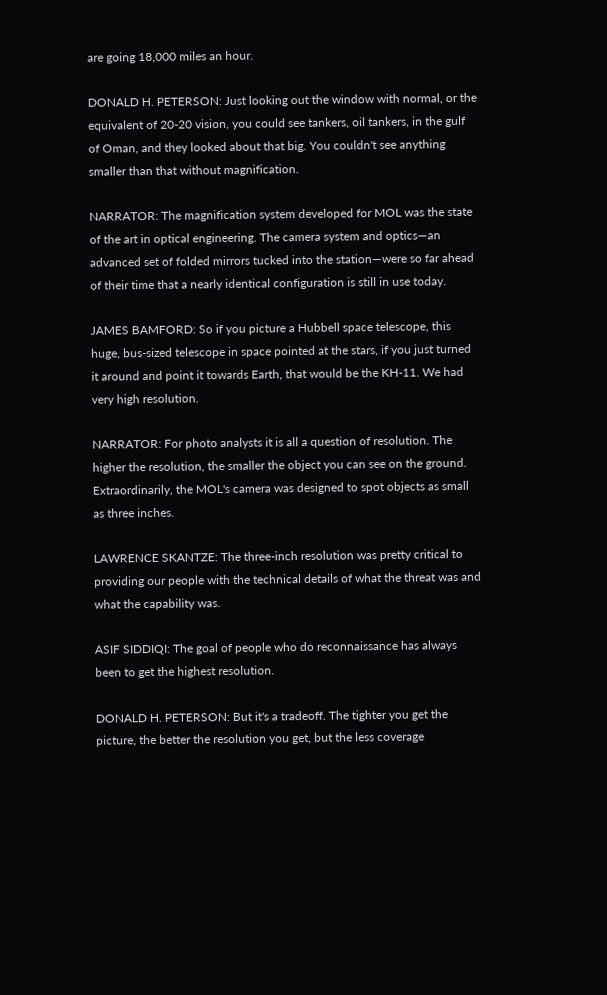are going 18,000 miles an hour.

DONALD H. PETERSON: Just looking out the window with normal, or the equivalent of 20-20 vision, you could see tankers, oil tankers, in the gulf of Oman, and they looked about that big. You couldn't see anything smaller than that without magnification.

NARRATOR: The magnification system developed for MOL was the state of the art in optical engineering. The camera system and optics—an advanced set of folded mirrors tucked into the station—were so far ahead of their time that a nearly identical configuration is still in use today.

JAMES BAMFORD: So if you picture a Hubbell space telescope, this huge, bus-sized telescope in space pointed at the stars, if you just turned it around and point it towards Earth, that would be the KH-11. We had very high resolution.

NARRATOR: For photo analysts it is all a question of resolution. The higher the resolution, the smaller the object you can see on the ground. Extraordinarily, the MOL's camera was designed to spot objects as small as three inches.

LAWRENCE SKANTZE: The three-inch resolution was pretty critical to providing our people with the technical details of what the threat was and what the capability was.

ASIF SIDDIQI: The goal of people who do reconnaissance has always been to get the highest resolution.

DONALD H. PETERSON: But it's a tradeoff. The tighter you get the picture, the better the resolution you get, but the less coverage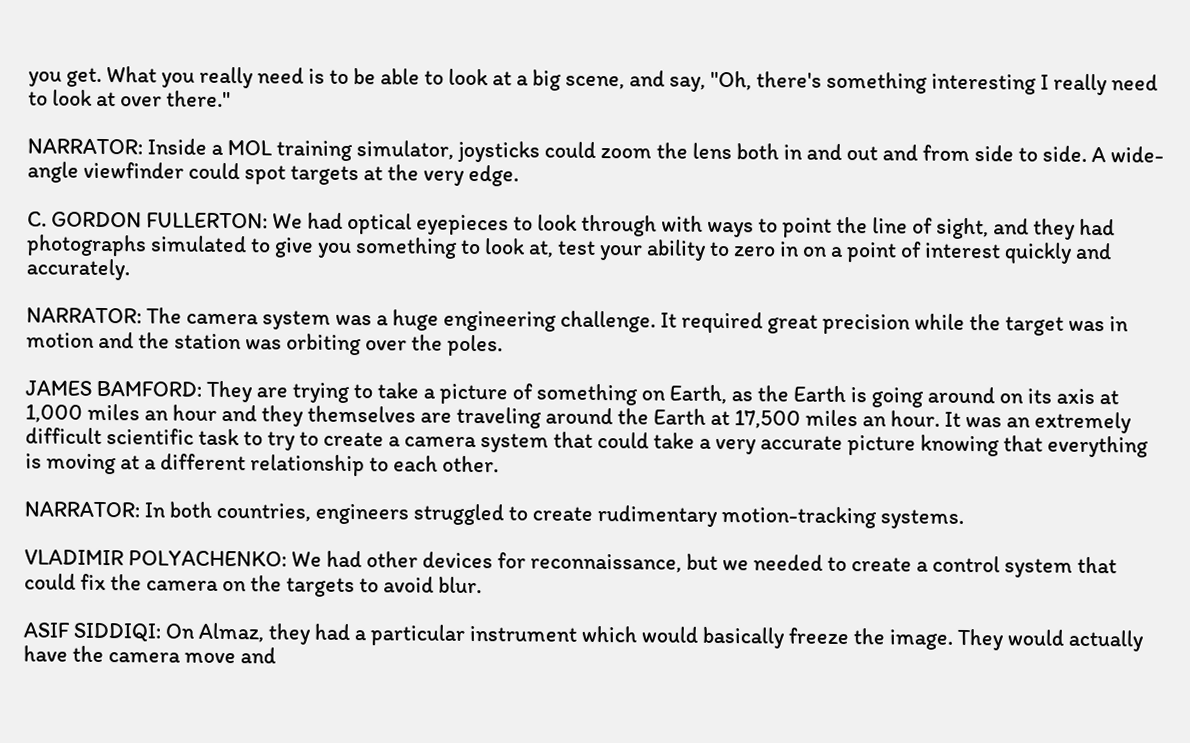you get. What you really need is to be able to look at a big scene, and say, "Oh, there's something interesting I really need to look at over there."

NARRATOR: Inside a MOL training simulator, joysticks could zoom the lens both in and out and from side to side. A wide-angle viewfinder could spot targets at the very edge.

C. GORDON FULLERTON: We had optical eyepieces to look through with ways to point the line of sight, and they had photographs simulated to give you something to look at, test your ability to zero in on a point of interest quickly and accurately.

NARRATOR: The camera system was a huge engineering challenge. It required great precision while the target was in motion and the station was orbiting over the poles.

JAMES BAMFORD: They are trying to take a picture of something on Earth, as the Earth is going around on its axis at 1,000 miles an hour and they themselves are traveling around the Earth at 17,500 miles an hour. It was an extremely difficult scientific task to try to create a camera system that could take a very accurate picture knowing that everything is moving at a different relationship to each other.

NARRATOR: In both countries, engineers struggled to create rudimentary motion-tracking systems.

VLADIMIR POLYACHENKO: We had other devices for reconnaissance, but we needed to create a control system that could fix the camera on the targets to avoid blur.

ASIF SIDDIQI: On Almaz, they had a particular instrument which would basically freeze the image. They would actually have the camera move and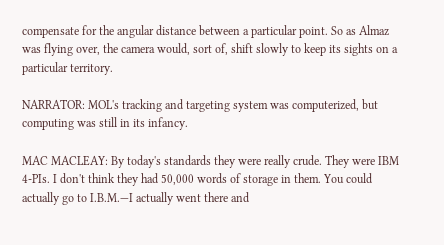compensate for the angular distance between a particular point. So as Almaz was flying over, the camera would, sort of, shift slowly to keep its sights on a particular territory.

NARRATOR: MOL's tracking and targeting system was computerized, but computing was still in its infancy.

MAC MACLEAY: By today's standards they were really crude. They were IBM 4-PIs. I don't think they had 50,000 words of storage in them. You could actually go to I.B.M.—I actually went there and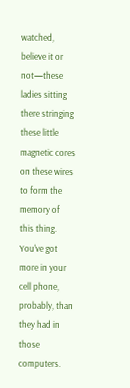watched, believe it or not—these ladies sitting there stringing these little magnetic cores on these wires to form the memory of this thing. You've got more in your cell phone, probably, than they had in those computers.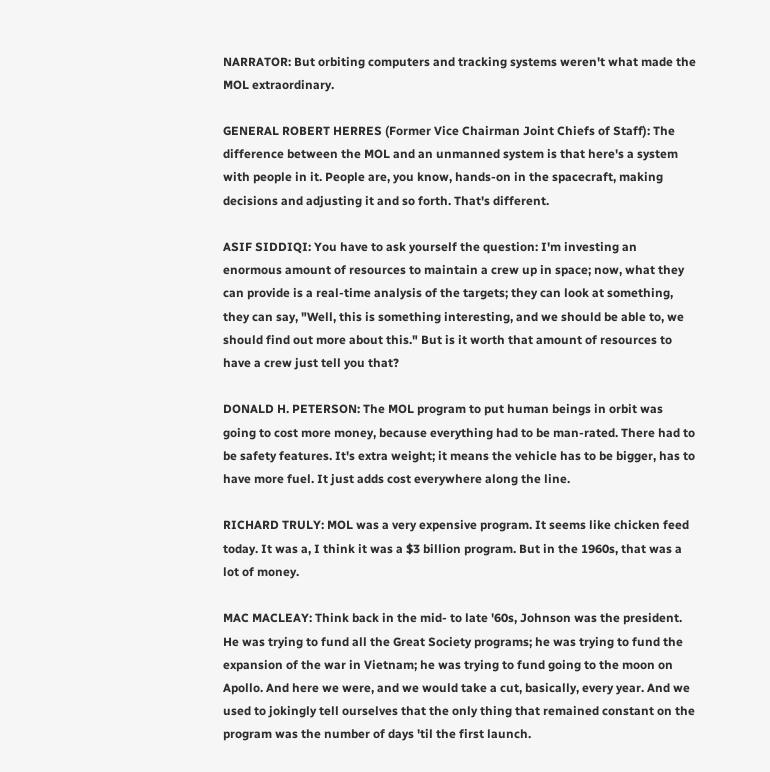NARRATOR: But orbiting computers and tracking systems weren't what made the MOL extraordinary.

GENERAL ROBERT HERRES (Former Vice Chairman Joint Chiefs of Staff): The difference between the MOL and an unmanned system is that here's a system with people in it. People are, you know, hands-on in the spacecraft, making decisions and adjusting it and so forth. That's different.

ASIF SIDDIQI: You have to ask yourself the question: I'm investing an enormous amount of resources to maintain a crew up in space; now, what they can provide is a real-time analysis of the targets; they can look at something, they can say, "Well, this is something interesting, and we should be able to, we should find out more about this." But is it worth that amount of resources to have a crew just tell you that?

DONALD H. PETERSON: The MOL program to put human beings in orbit was going to cost more money, because everything had to be man-rated. There had to be safety features. It's extra weight; it means the vehicle has to be bigger, has to have more fuel. It just adds cost everywhere along the line.

RICHARD TRULY: MOL was a very expensive program. It seems like chicken feed today. It was a, I think it was a $3 billion program. But in the 1960s, that was a lot of money.

MAC MACLEAY: Think back in the mid- to late '60s, Johnson was the president. He was trying to fund all the Great Society programs; he was trying to fund the expansion of the war in Vietnam; he was trying to fund going to the moon on Apollo. And here we were, and we would take a cut, basically, every year. And we used to jokingly tell ourselves that the only thing that remained constant on the program was the number of days 'til the first launch.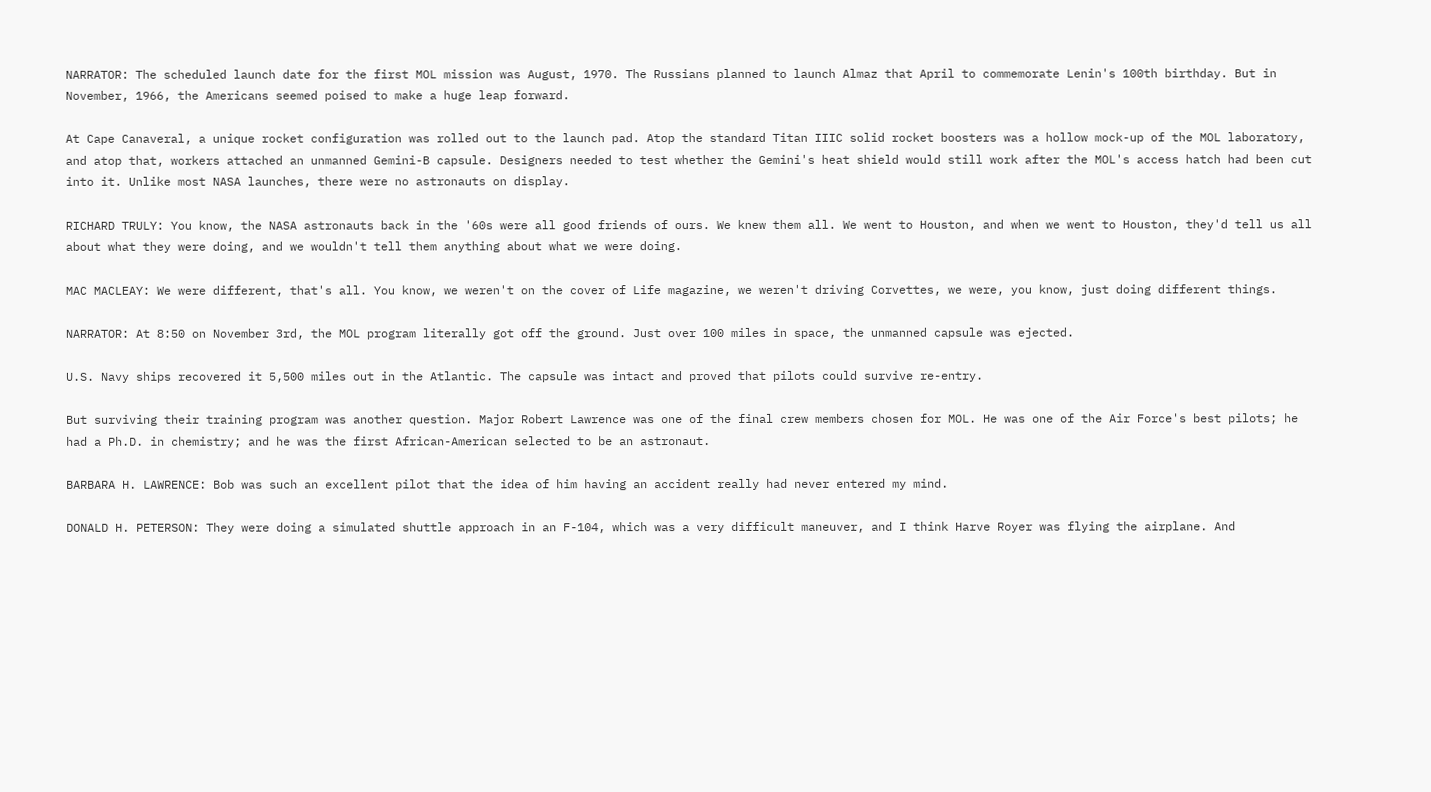NARRATOR: The scheduled launch date for the first MOL mission was August, 1970. The Russians planned to launch Almaz that April to commemorate Lenin's 100th birthday. But in November, 1966, the Americans seemed poised to make a huge leap forward.

At Cape Canaveral, a unique rocket configuration was rolled out to the launch pad. Atop the standard Titan IIIC solid rocket boosters was a hollow mock-up of the MOL laboratory, and atop that, workers attached an unmanned Gemini-B capsule. Designers needed to test whether the Gemini's heat shield would still work after the MOL's access hatch had been cut into it. Unlike most NASA launches, there were no astronauts on display.

RICHARD TRULY: You know, the NASA astronauts back in the '60s were all good friends of ours. We knew them all. We went to Houston, and when we went to Houston, they'd tell us all about what they were doing, and we wouldn't tell them anything about what we were doing.

MAC MACLEAY: We were different, that's all. You know, we weren't on the cover of Life magazine, we weren't driving Corvettes, we were, you know, just doing different things.

NARRATOR: At 8:50 on November 3rd, the MOL program literally got off the ground. Just over 100 miles in space, the unmanned capsule was ejected.

U.S. Navy ships recovered it 5,500 miles out in the Atlantic. The capsule was intact and proved that pilots could survive re-entry.

But surviving their training program was another question. Major Robert Lawrence was one of the final crew members chosen for MOL. He was one of the Air Force's best pilots; he had a Ph.D. in chemistry; and he was the first African-American selected to be an astronaut.

BARBARA H. LAWRENCE: Bob was such an excellent pilot that the idea of him having an accident really had never entered my mind.

DONALD H. PETERSON: They were doing a simulated shuttle approach in an F-104, which was a very difficult maneuver, and I think Harve Royer was flying the airplane. And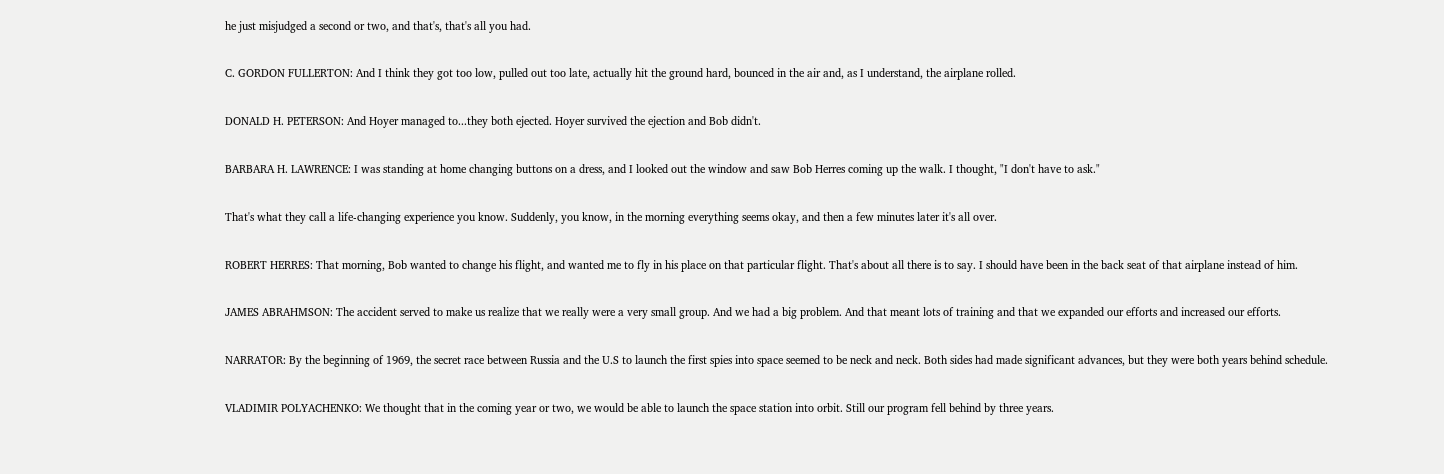he just misjudged a second or two, and that's, that's all you had.

C. GORDON FULLERTON: And I think they got too low, pulled out too late, actually hit the ground hard, bounced in the air and, as I understand, the airplane rolled.

DONALD H. PETERSON: And Hoyer managed to...they both ejected. Hoyer survived the ejection and Bob didn't.

BARBARA H. LAWRENCE: I was standing at home changing buttons on a dress, and I looked out the window and saw Bob Herres coming up the walk. I thought, "I don't have to ask."

That's what they call a life-changing experience you know. Suddenly, you know, in the morning everything seems okay, and then a few minutes later it's all over.

ROBERT HERRES: That morning, Bob wanted to change his flight, and wanted me to fly in his place on that particular flight. That's about all there is to say. I should have been in the back seat of that airplane instead of him.

JAMES ABRAHMSON: The accident served to make us realize that we really were a very small group. And we had a big problem. And that meant lots of training and that we expanded our efforts and increased our efforts.

NARRATOR: By the beginning of 1969, the secret race between Russia and the U.S to launch the first spies into space seemed to be neck and neck. Both sides had made significant advances, but they were both years behind schedule.

VLADIMIR POLYACHENKO: We thought that in the coming year or two, we would be able to launch the space station into orbit. Still our program fell behind by three years.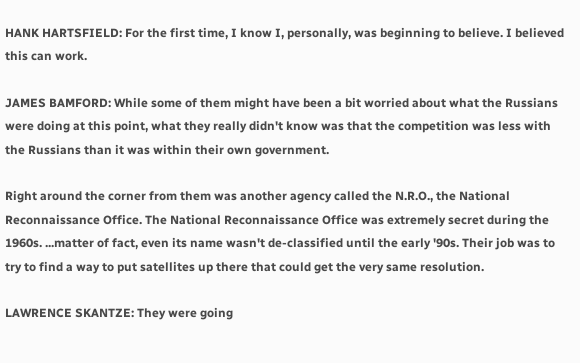HANK HARTSFIELD: For the first time, I know I, personally, was beginning to believe. I believed this can work.

JAMES BAMFORD: While some of them might have been a bit worried about what the Russians were doing at this point, what they really didn't know was that the competition was less with the Russians than it was within their own government.

Right around the corner from them was another agency called the N.R.O., the National Reconnaissance Office. The National Reconnaissance Office was extremely secret during the 1960s. ...matter of fact, even its name wasn't de-classified until the early '90s. Their job was to try to find a way to put satellites up there that could get the very same resolution.

LAWRENCE SKANTZE: They were going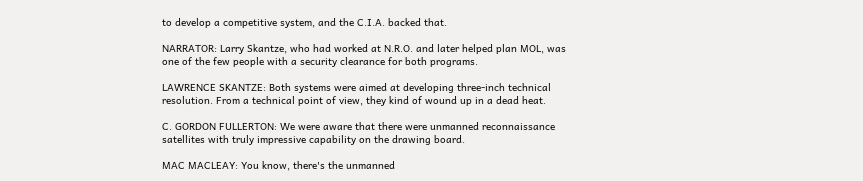to develop a competitive system, and the C.I.A. backed that.

NARRATOR: Larry Skantze, who had worked at N.R.O. and later helped plan MOL, was one of the few people with a security clearance for both programs.

LAWRENCE SKANTZE: Both systems were aimed at developing three-inch technical resolution. From a technical point of view, they kind of wound up in a dead heat.

C. GORDON FULLERTON: We were aware that there were unmanned reconnaissance satellites with truly impressive capability on the drawing board.

MAC MACLEAY: You know, there's the unmanned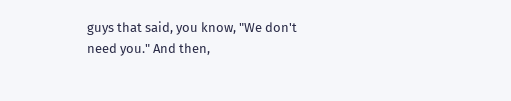guys that said, you know, "We don't need you." And then,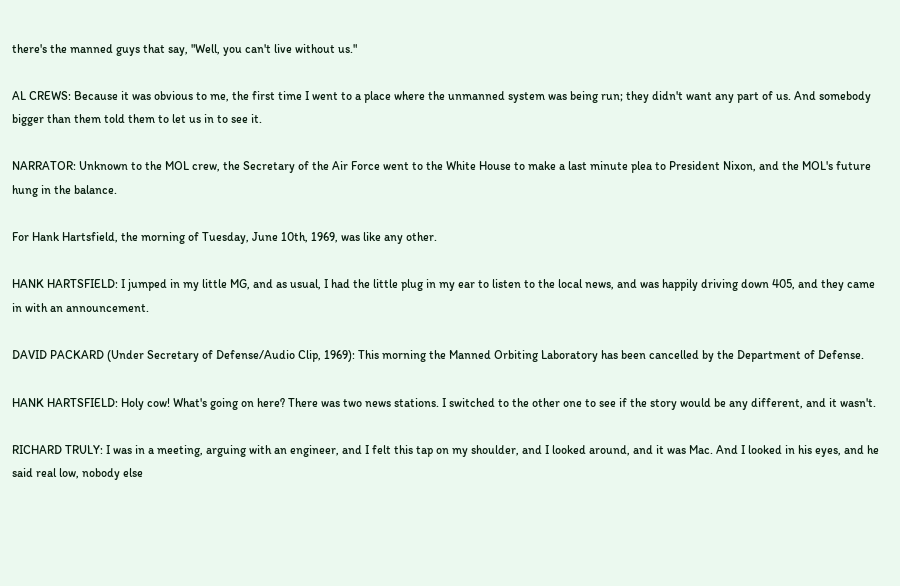there's the manned guys that say, "Well, you can't live without us."

AL CREWS: Because it was obvious to me, the first time I went to a place where the unmanned system was being run; they didn't want any part of us. And somebody bigger than them told them to let us in to see it.

NARRATOR: Unknown to the MOL crew, the Secretary of the Air Force went to the White House to make a last minute plea to President Nixon, and the MOL's future hung in the balance.

For Hank Hartsfield, the morning of Tuesday, June 10th, 1969, was like any other.

HANK HARTSFIELD: I jumped in my little MG, and as usual, I had the little plug in my ear to listen to the local news, and was happily driving down 405, and they came in with an announcement.

DAVID PACKARD (Under Secretary of Defense/Audio Clip, 1969): This morning the Manned Orbiting Laboratory has been cancelled by the Department of Defense.

HANK HARTSFIELD: Holy cow! What's going on here? There was two news stations. I switched to the other one to see if the story would be any different, and it wasn't.

RICHARD TRULY: I was in a meeting, arguing with an engineer, and I felt this tap on my shoulder, and I looked around, and it was Mac. And I looked in his eyes, and he said real low, nobody else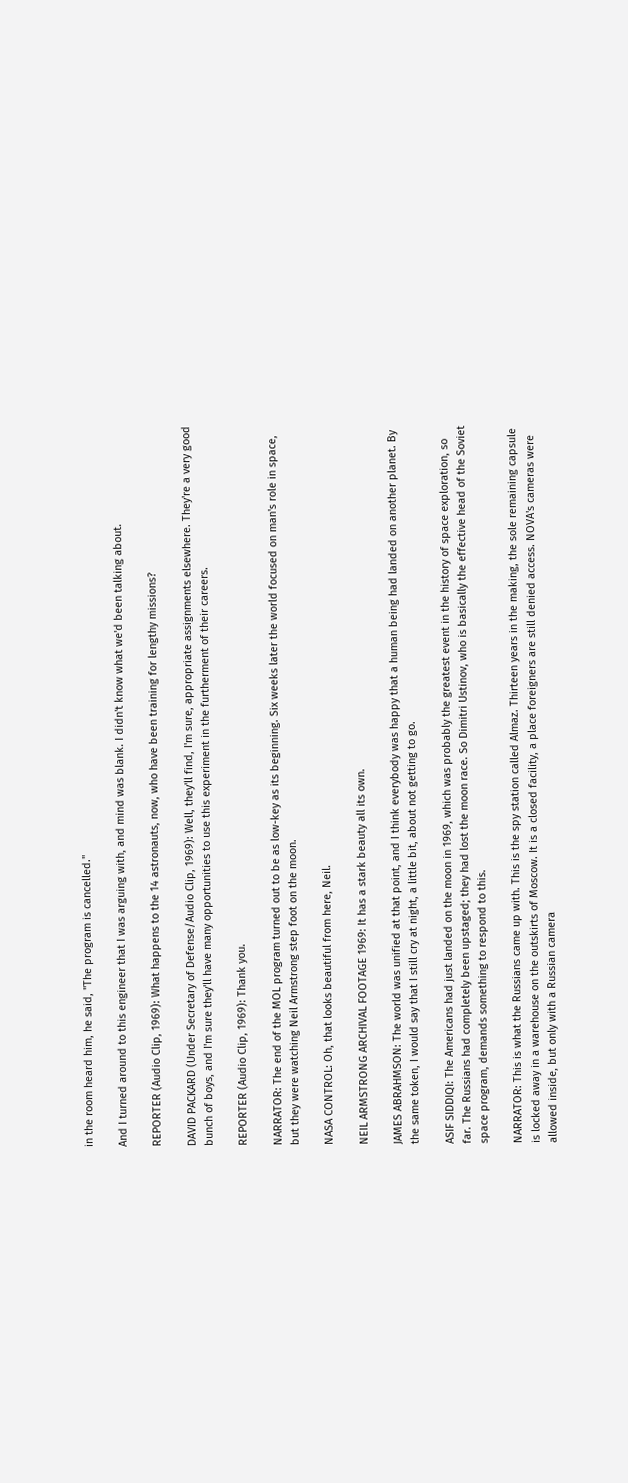in the room heard him, he said, "The program is cancelled."

And I turned around to this engineer that I was arguing with, and mind was blank. I didn't know what we'd been talking about.

REPORTER (Audio Clip, 1969): What happens to the 14 astronauts, now, who have been training for lengthy missions?

DAVID PACKARD (Under Secretary of Defense/Audio Clip, 1969): Well, they'll find, I'm sure, appropriate assignments elsewhere. They're a very good bunch of boys, and I'm sure they'll have many opportunities to use this experiment in the furtherment of their careers.

REPORTER (Audio Clip, 1969): Thank you.

NARRATOR: The end of the MOL program turned out to be as low-key as its beginning. Six weeks later the world focused on man's role in space, but they were watching Neil Armstrong step foot on the moon.

NASA CONTROL: Oh, that looks beautiful from here, Neil.

NEIL ARMSTRONG ARCHIVAL FOOTAGE 1969: It has a stark beauty all its own.

JAMES ABRAHMSON: The world was unified at that point, and I think everybody was happy that a human being had landed on another planet. By the same token, I would say that I still cry at night, a little bit, about not getting to go.

ASIF SIDDIQI: The Americans had just landed on the moon in 1969, which was probably the greatest event in the history of space exploration, so far. The Russians had completely been upstaged; they had lost the moon race. So Dimitri Ustinov, who is basically the effective head of the Soviet space program, demands something to respond to this.

NARRATOR: This is what the Russians came up with. This is the spy station called Almaz. Thirteen years in the making, the sole remaining capsule is locked away in a warehouse on the outskirts of Moscow. It is a closed facility, a place foreigners are still denied access. NOVA's cameras were allowed inside, but only with a Russian camera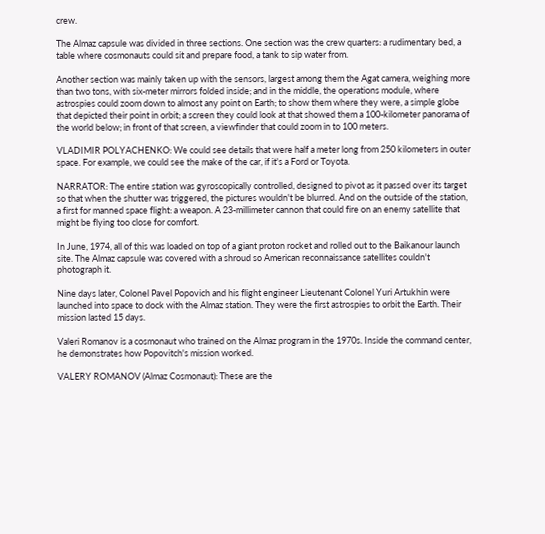crew.

The Almaz capsule was divided in three sections. One section was the crew quarters: a rudimentary bed, a table where cosmonauts could sit and prepare food, a tank to sip water from.

Another section was mainly taken up with the sensors, largest among them the Agat camera, weighing more than two tons, with six-meter mirrors folded inside; and in the middle, the operations module, where astrospies could zoom down to almost any point on Earth; to show them where they were, a simple globe that depicted their point in orbit; a screen they could look at that showed them a 100-kilometer panorama of the world below; in front of that screen, a viewfinder that could zoom in to 100 meters.

VLADIMIR POLYACHENKO: We could see details that were half a meter long from 250 kilometers in outer space. For example, we could see the make of the car, if it's a Ford or Toyota.

NARRATOR: The entire station was gyroscopically controlled, designed to pivot as it passed over its target so that when the shutter was triggered, the pictures wouldn't be blurred. And on the outside of the station, a first for manned space flight: a weapon. A 23-millimeter cannon that could fire on an enemy satellite that might be flying too close for comfort.

In June, 1974, all of this was loaded on top of a giant proton rocket and rolled out to the Baikanour launch site. The Almaz capsule was covered with a shroud so American reconnaissance satellites couldn't photograph it.

Nine days later, Colonel Pavel Popovich and his flight engineer Lieutenant Colonel Yuri Artukhin were launched into space to dock with the Almaz station. They were the first astrospies to orbit the Earth. Their mission lasted 15 days.

Valeri Romanov is a cosmonaut who trained on the Almaz program in the 1970s. Inside the command center, he demonstrates how Popovitch's mission worked.

VALERY ROMANOV (Almaz Cosmonaut): These are the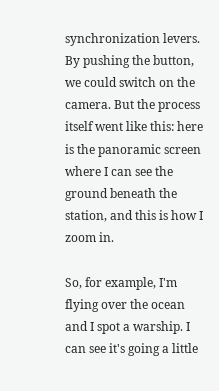synchronization levers. By pushing the button, we could switch on the camera. But the process itself went like this: here is the panoramic screen where I can see the ground beneath the station, and this is how I zoom in.

So, for example, I'm flying over the ocean and I spot a warship. I can see it's going a little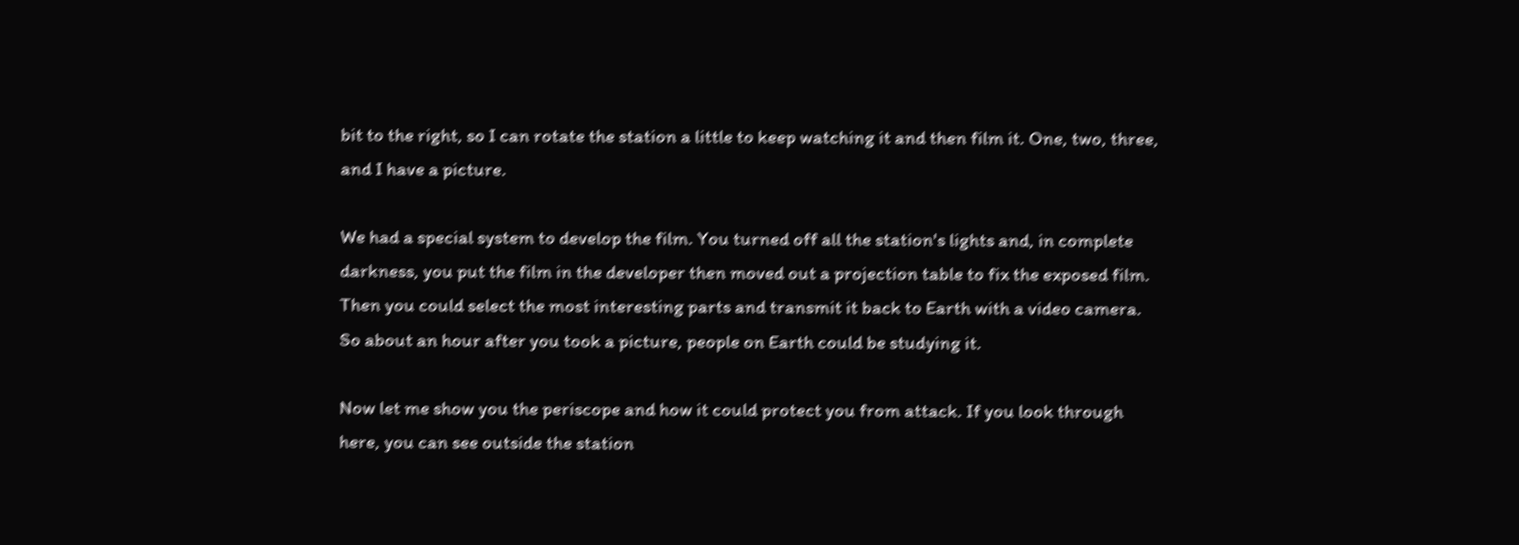bit to the right, so I can rotate the station a little to keep watching it and then film it. One, two, three, and I have a picture.

We had a special system to develop the film. You turned off all the station's lights and, in complete darkness, you put the film in the developer then moved out a projection table to fix the exposed film. Then you could select the most interesting parts and transmit it back to Earth with a video camera. So about an hour after you took a picture, people on Earth could be studying it.

Now let me show you the periscope and how it could protect you from attack. If you look through here, you can see outside the station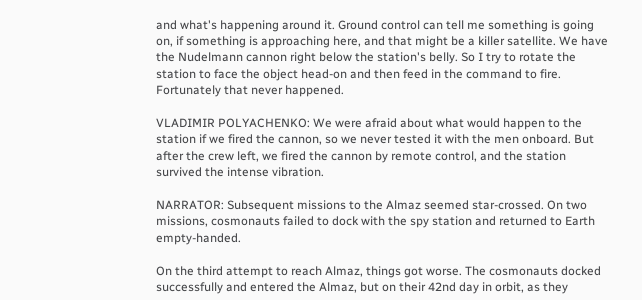and what's happening around it. Ground control can tell me something is going on, if something is approaching here, and that might be a killer satellite. We have the Nudelmann cannon right below the station's belly. So I try to rotate the station to face the object head-on and then feed in the command to fire. Fortunately that never happened.

VLADIMIR POLYACHENKO: We were afraid about what would happen to the station if we fired the cannon, so we never tested it with the men onboard. But after the crew left, we fired the cannon by remote control, and the station survived the intense vibration.

NARRATOR: Subsequent missions to the Almaz seemed star-crossed. On two missions, cosmonauts failed to dock with the spy station and returned to Earth empty-handed.

On the third attempt to reach Almaz, things got worse. The cosmonauts docked successfully and entered the Almaz, but on their 42nd day in orbit, as they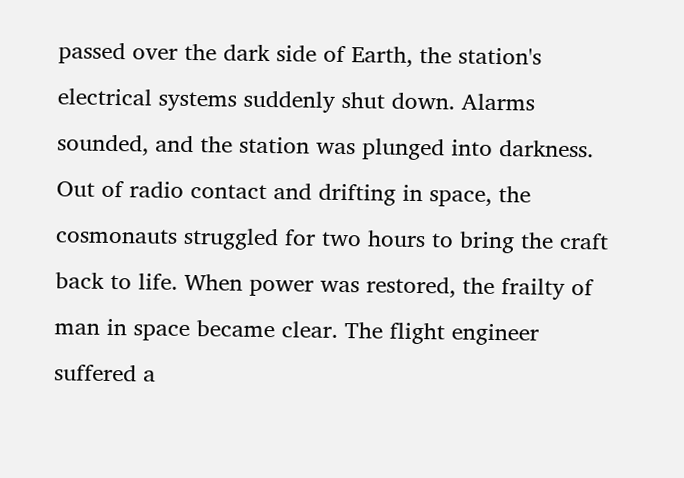passed over the dark side of Earth, the station's electrical systems suddenly shut down. Alarms sounded, and the station was plunged into darkness. Out of radio contact and drifting in space, the cosmonauts struggled for two hours to bring the craft back to life. When power was restored, the frailty of man in space became clear. The flight engineer suffered a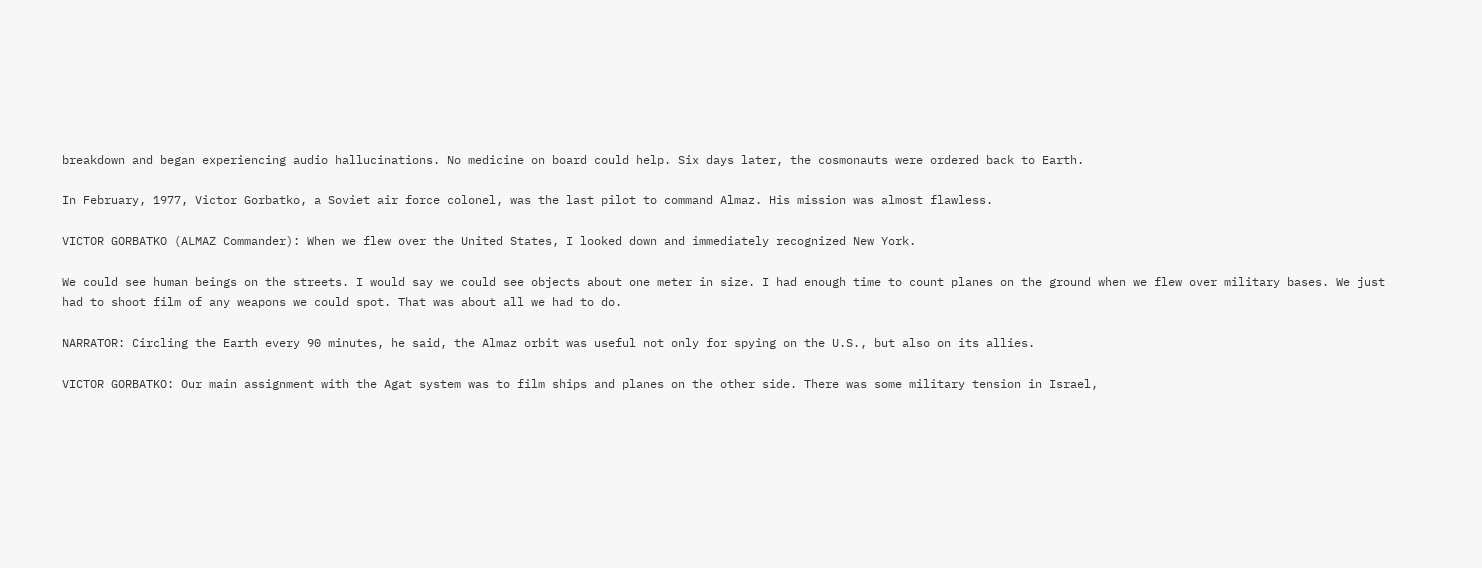breakdown and began experiencing audio hallucinations. No medicine on board could help. Six days later, the cosmonauts were ordered back to Earth.

In February, 1977, Victor Gorbatko, a Soviet air force colonel, was the last pilot to command Almaz. His mission was almost flawless.

VICTOR GORBATKO (ALMAZ Commander): When we flew over the United States, I looked down and immediately recognized New York.

We could see human beings on the streets. I would say we could see objects about one meter in size. I had enough time to count planes on the ground when we flew over military bases. We just had to shoot film of any weapons we could spot. That was about all we had to do.

NARRATOR: Circling the Earth every 90 minutes, he said, the Almaz orbit was useful not only for spying on the U.S., but also on its allies.

VICTOR GORBATKO: Our main assignment with the Agat system was to film ships and planes on the other side. There was some military tension in Israel,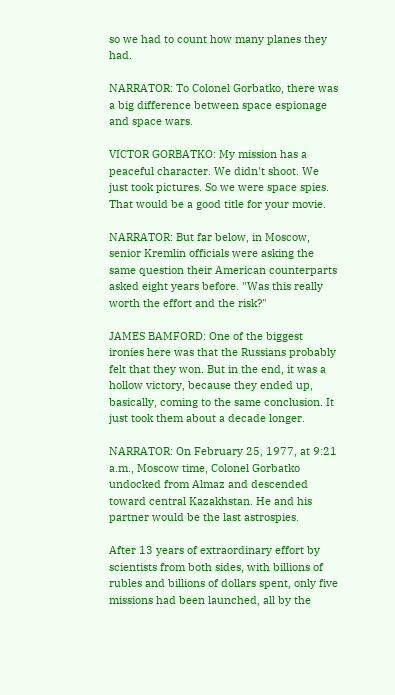so we had to count how many planes they had.

NARRATOR: To Colonel Gorbatko, there was a big difference between space espionage and space wars.

VICTOR GORBATKO: My mission has a peaceful character. We didn't shoot. We just took pictures. So we were space spies. That would be a good title for your movie.

NARRATOR: But far below, in Moscow, senior Kremlin officials were asking the same question their American counterparts asked eight years before. "Was this really worth the effort and the risk?"

JAMES BAMFORD: One of the biggest ironies here was that the Russians probably felt that they won. But in the end, it was a hollow victory, because they ended up, basically, coming to the same conclusion. It just took them about a decade longer.

NARRATOR: On February 25, 1977, at 9:21 a.m., Moscow time, Colonel Gorbatko undocked from Almaz and descended toward central Kazakhstan. He and his partner would be the last astrospies.

After 13 years of extraordinary effort by scientists from both sides, with billions of rubles and billions of dollars spent, only five missions had been launched, all by the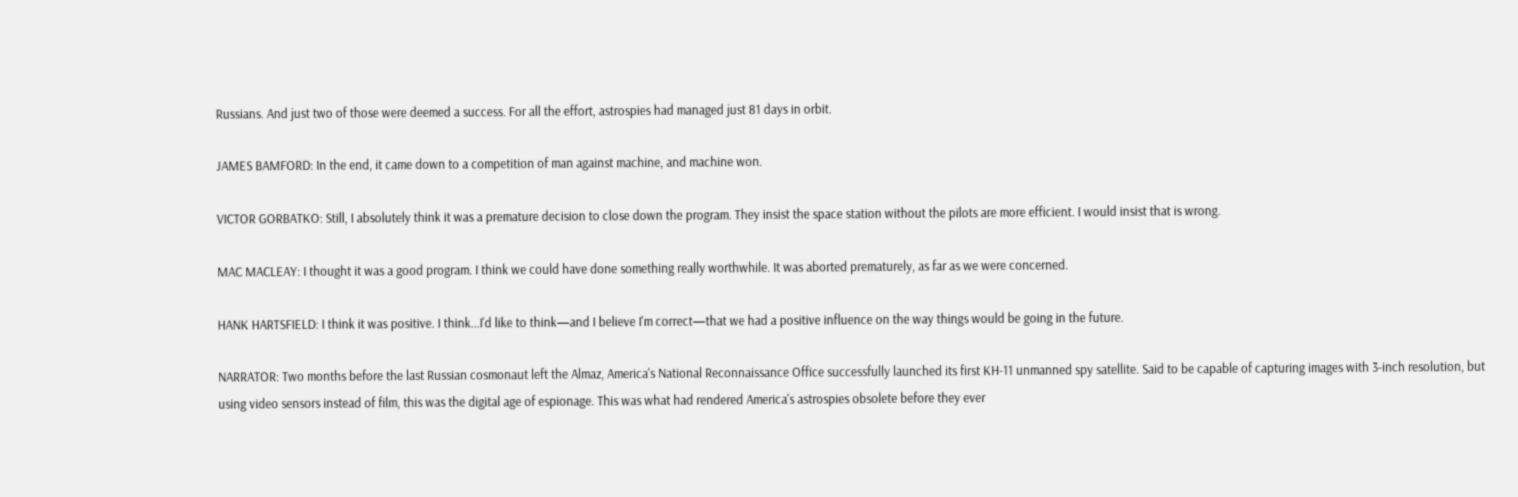Russians. And just two of those were deemed a success. For all the effort, astrospies had managed just 81 days in orbit.

JAMES BAMFORD: In the end, it came down to a competition of man against machine, and machine won.

VICTOR GORBATKO: Still, I absolutely think it was a premature decision to close down the program. They insist the space station without the pilots are more efficient. I would insist that is wrong.

MAC MACLEAY: I thought it was a good program. I think we could have done something really worthwhile. It was aborted prematurely, as far as we were concerned.

HANK HARTSFIELD: I think it was positive. I think...I'd like to think—and I believe I'm correct—that we had a positive influence on the way things would be going in the future.

NARRATOR: Two months before the last Russian cosmonaut left the Almaz, America's National Reconnaissance Office successfully launched its first KH-11 unmanned spy satellite. Said to be capable of capturing images with 3-inch resolution, but using video sensors instead of film, this was the digital age of espionage. This was what had rendered America's astrospies obsolete before they ever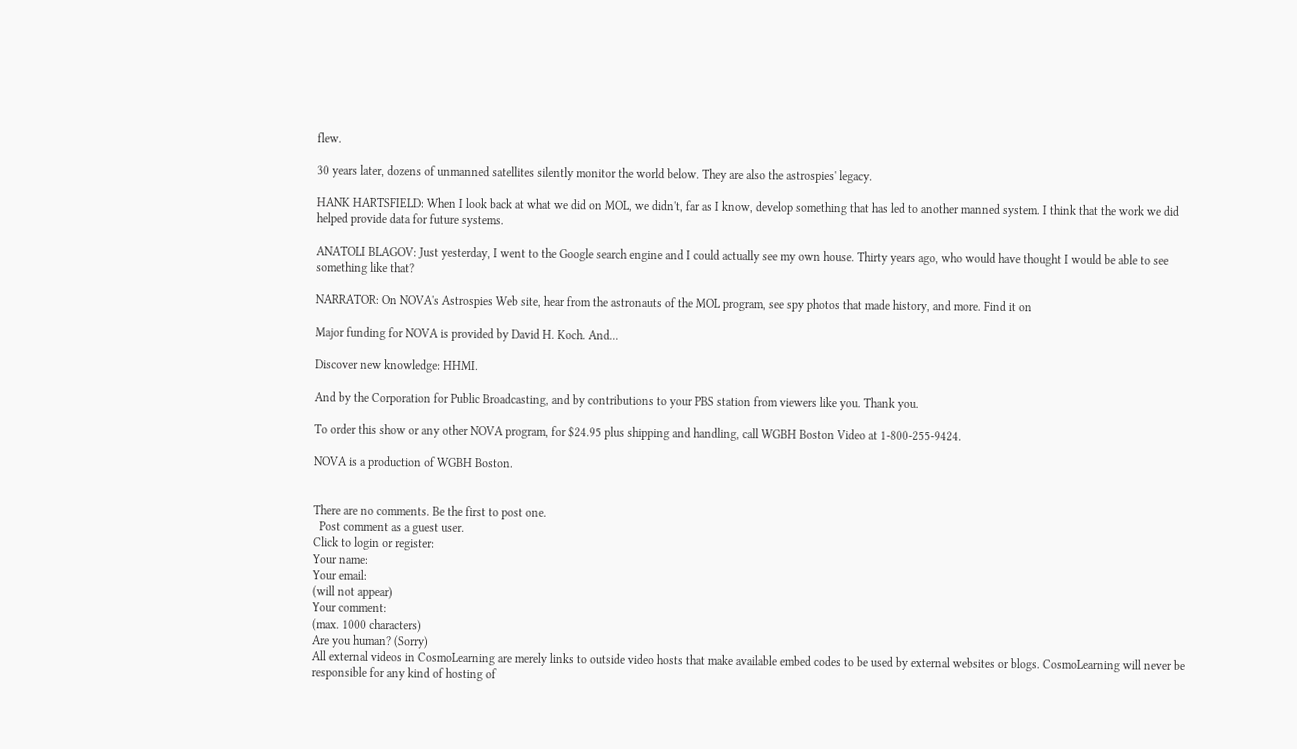flew.

30 years later, dozens of unmanned satellites silently monitor the world below. They are also the astrospies' legacy.

HANK HARTSFIELD: When I look back at what we did on MOL, we didn't, far as I know, develop something that has led to another manned system. I think that the work we did helped provide data for future systems.

ANATOLI BLAGOV: Just yesterday, I went to the Google search engine and I could actually see my own house. Thirty years ago, who would have thought I would be able to see something like that?

NARRATOR: On NOVA's Astrospies Web site, hear from the astronauts of the MOL program, see spy photos that made history, and more. Find it on

Major funding for NOVA is provided by David H. Koch. And...

Discover new knowledge: HHMI.

And by the Corporation for Public Broadcasting, and by contributions to your PBS station from viewers like you. Thank you.

To order this show or any other NOVA program, for $24.95 plus shipping and handling, call WGBH Boston Video at 1-800-255-9424.

NOVA is a production of WGBH Boston.


There are no comments. Be the first to post one.
  Post comment as a guest user.
Click to login or register:
Your name:
Your email:
(will not appear)
Your comment:
(max. 1000 characters)
Are you human? (Sorry)
All external videos in CosmoLearning are merely links to outside video hosts that make available embed codes to be used by external websites or blogs. CosmoLearning will never be responsible for any kind of hosting of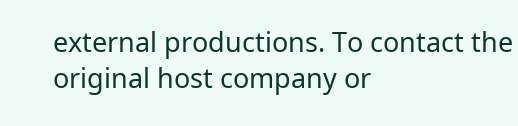external productions. To contact the original host company or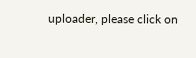uploader, please click on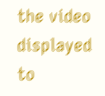the video displayed to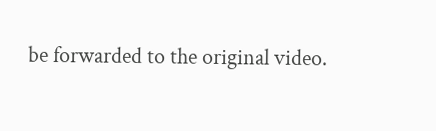be forwarded to the original video.